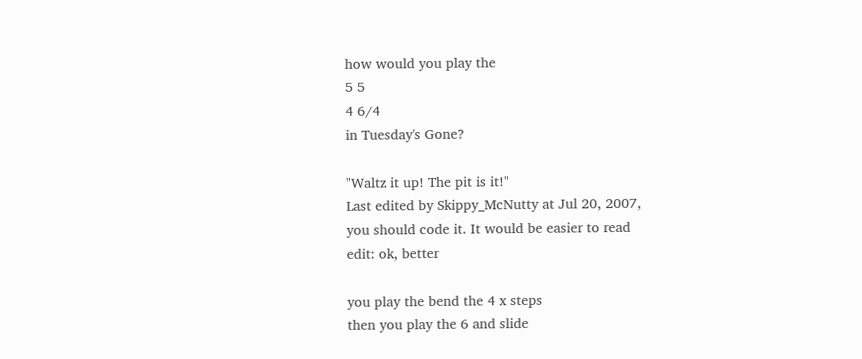how would you play the
5 5
4 6/4
in Tuesday's Gone?

"Waltz it up! The pit is it!"
Last edited by Skippy_McNutty at Jul 20, 2007,
you should code it. It would be easier to read
edit: ok, better

you play the bend the 4 x steps
then you play the 6 and slide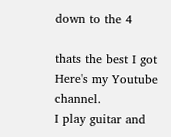down to the 4

thats the best I got
Here's my Youtube channel.
I play guitar and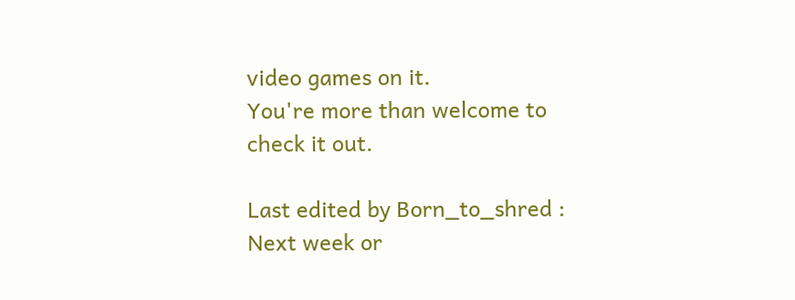video games on it.
You're more than welcome to check it out.

Last edited by Born_to_shred : Next week or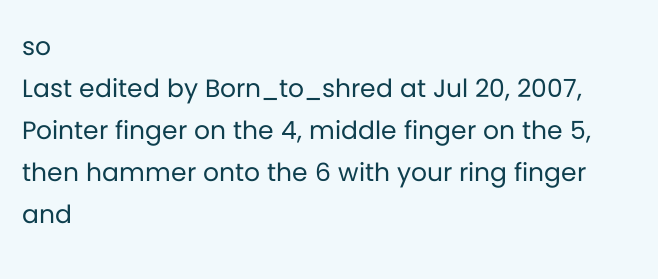so
Last edited by Born_to_shred at Jul 20, 2007,
Pointer finger on the 4, middle finger on the 5, then hammer onto the 6 with your ring finger and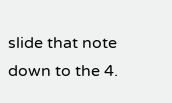slide that note down to the 4.